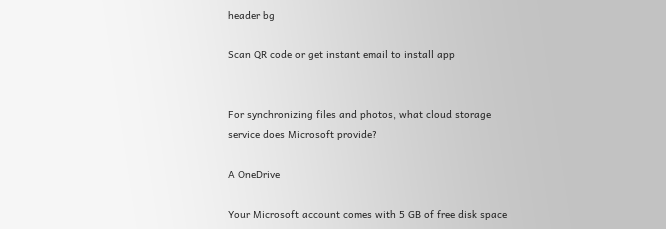header bg

Scan QR code or get instant email to install app


For synchronizing files and photos, what cloud storage service does Microsoft provide?

A OneDrive

Your Microsoft account comes with 5 GB of free disk space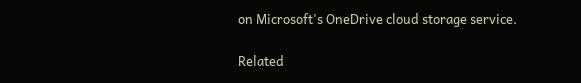on Microsoft's OneDrive cloud storage service.

Related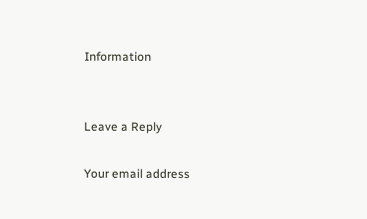Information


Leave a Reply

Your email address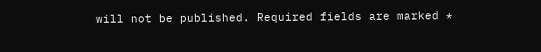will not be published. Required fields are marked *